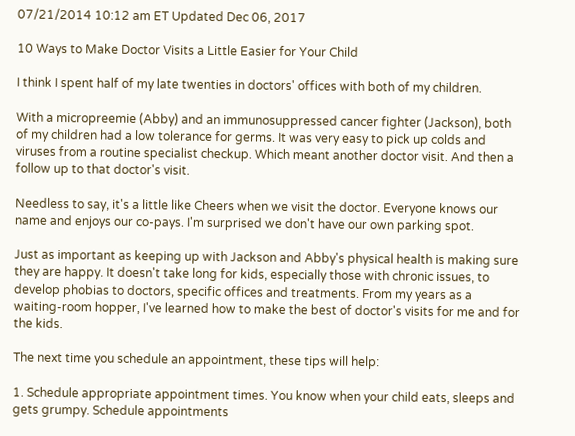07/21/2014 10:12 am ET Updated Dec 06, 2017

10 Ways to Make Doctor Visits a Little Easier for Your Child

I think I spent half of my late twenties in doctors' offices with both of my children.

With a micropreemie (Abby) and an immunosuppressed cancer fighter (Jackson), both of my children had a low tolerance for germs. It was very easy to pick up colds and viruses from a routine specialist checkup. Which meant another doctor visit. And then a follow up to that doctor's visit.

Needless to say, it's a little like Cheers when we visit the doctor. Everyone knows our name and enjoys our co-pays. I'm surprised we don't have our own parking spot.

Just as important as keeping up with Jackson and Abby's physical health is making sure they are happy. It doesn't take long for kids, especially those with chronic issues, to develop phobias to doctors, specific offices and treatments. From my years as a waiting-room hopper, I've learned how to make the best of doctor's visits for me and for the kids.

The next time you schedule an appointment, these tips will help:

1. Schedule appropriate appointment times. You know when your child eats, sleeps and gets grumpy. Schedule appointments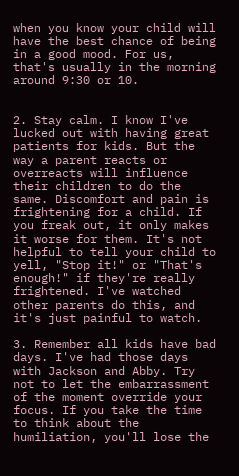when you know your child will have the best chance of being in a good mood. For us, that's usually in the morning around 9:30 or 10.


2. Stay calm. I know I've lucked out with having great patients for kids. But the way a parent reacts or overreacts will influence their children to do the same. Discomfort and pain is frightening for a child. If you freak out, it only makes it worse for them. It's not helpful to tell your child to yell, "Stop it!" or "That's enough!" if they're really frightened. I've watched other parents do this, and it's just painful to watch.

3. Remember all kids have bad days. I've had those days with Jackson and Abby. Try not to let the embarrassment of the moment override your focus. If you take the time to think about the humiliation, you'll lose the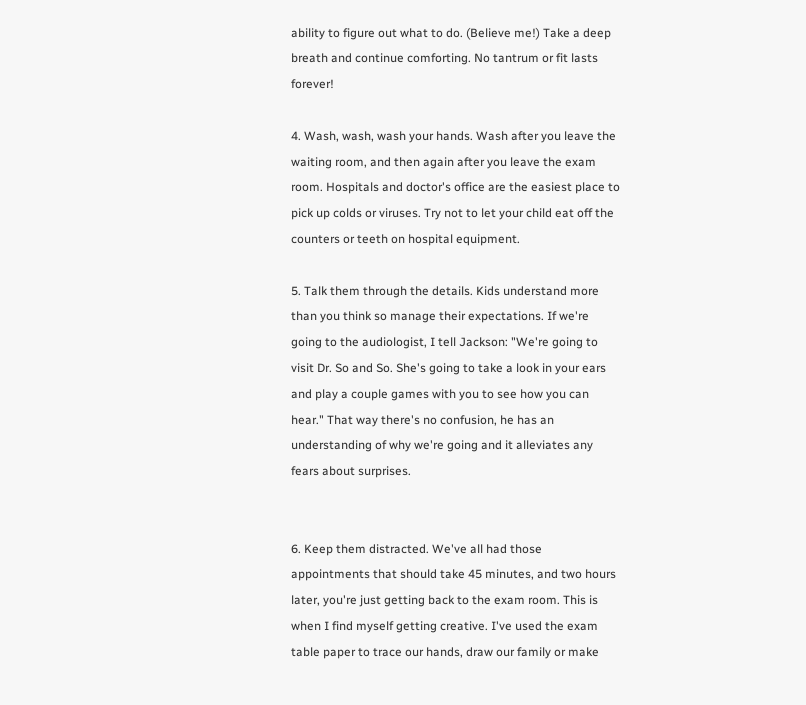ability to figure out what to do. (Believe me!) Take a deep breath and continue comforting. No tantrum or fit lasts forever!

4. Wash, wash, wash your hands. Wash after you leave the waiting room, and then again after you leave the exam room. Hospitals and doctor's office are the easiest place to pick up colds or viruses. Try not to let your child eat off the counters or teeth on hospital equipment.

5. Talk them through the details. Kids understand more than you think so manage their expectations. If we're going to the audiologist, I tell Jackson: "We're going to visit Dr. So and So. She's going to take a look in your ears and play a couple games with you to see how you can hear." That way there's no confusion, he has an understanding of why we're going and it alleviates any fears about surprises.


6. Keep them distracted. We've all had those appointments that should take 45 minutes, and two hours later, you're just getting back to the exam room. This is when I find myself getting creative. I've used the exam table paper to trace our hands, draw our family or make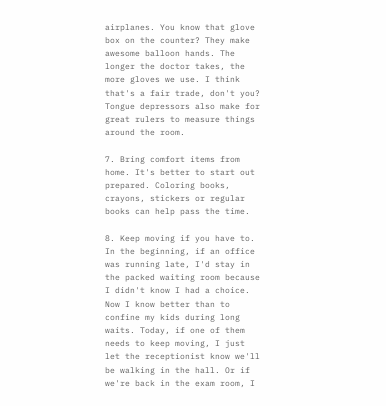airplanes. You know that glove box on the counter? They make awesome balloon hands. The longer the doctor takes, the more gloves we use. I think that's a fair trade, don't you? Tongue depressors also make for great rulers to measure things around the room.

7. Bring comfort items from home. It's better to start out prepared. Coloring books, crayons, stickers or regular books can help pass the time.

8. Keep moving if you have to. In the beginning, if an office was running late, I'd stay in the packed waiting room because I didn't know I had a choice. Now I know better than to confine my kids during long waits. Today, if one of them needs to keep moving, I just let the receptionist know we'll be walking in the hall. Or if we're back in the exam room, I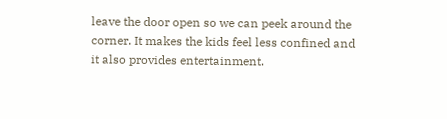leave the door open so we can peek around the corner. It makes the kids feel less confined and it also provides entertainment.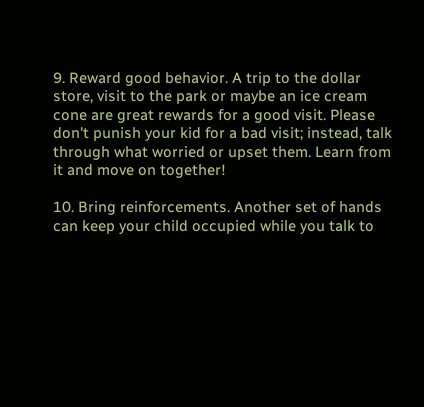9. Reward good behavior. A trip to the dollar store, visit to the park or maybe an ice cream cone are great rewards for a good visit. Please don't punish your kid for a bad visit; instead, talk through what worried or upset them. Learn from it and move on together!

10. Bring reinforcements. Another set of hands can keep your child occupied while you talk to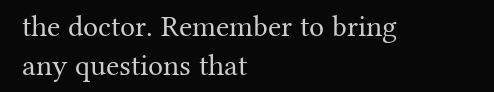the doctor. Remember to bring any questions that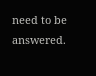need to be answered.